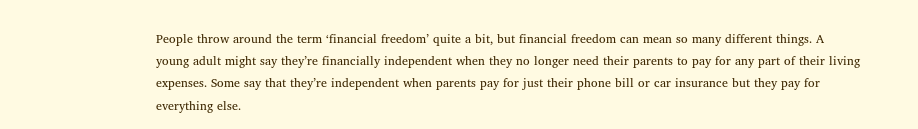People throw around the term ‘financial freedom’ quite a bit, but financial freedom can mean so many different things. A young adult might say they’re financially independent when they no longer need their parents to pay for any part of their living expenses. Some say that they’re independent when parents pay for just their phone bill or car insurance but they pay for everything else.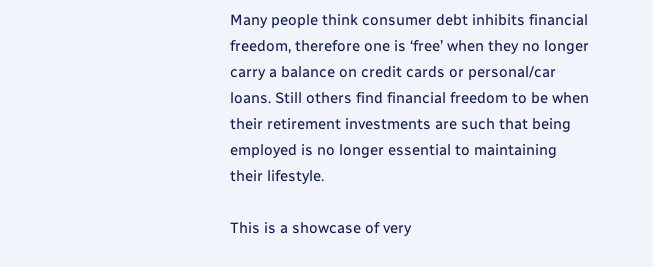Many people think consumer debt inhibits financial freedom, therefore one is ‘free’ when they no longer carry a balance on credit cards or personal/car loans. Still others find financial freedom to be when their retirement investments are such that being employed is no longer essential to maintaining their lifestyle.

This is a showcase of very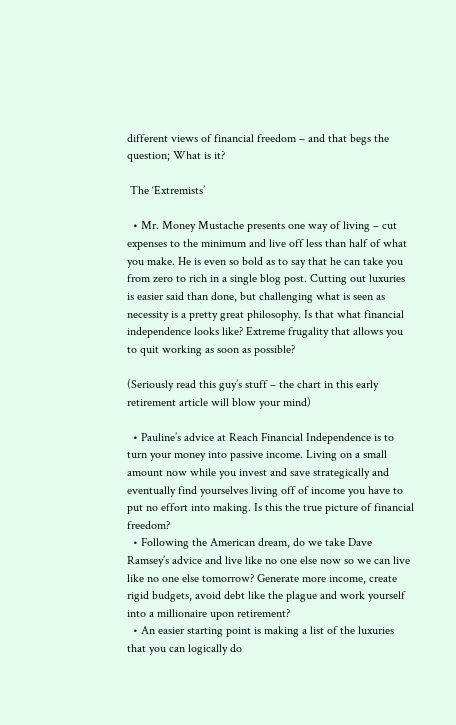different views of financial freedom – and that begs the question; What is it?

 The ‘Extremists’

  • Mr. Money Mustache presents one way of living – cut expenses to the minimum and live off less than half of what you make. He is even so bold as to say that he can take you from zero to rich in a single blog post. Cutting out luxuries is easier said than done, but challenging what is seen as necessity is a pretty great philosophy. Is that what financial independence looks like? Extreme frugality that allows you to quit working as soon as possible?

(Seriously read this guy’s stuff – the chart in this early retirement article will blow your mind)

  • Pauline’s advice at Reach Financial Independence is to turn your money into passive income. Living on a small amount now while you invest and save strategically and eventually find yourselves living off of income you have to put no effort into making. Is this the true picture of financial freedom?
  • Following the American dream, do we take Dave Ramsey’s advice and live like no one else now so we can live like no one else tomorrow? Generate more income, create rigid budgets, avoid debt like the plague and work yourself into a millionaire upon retirement?
  • An easier starting point is making a list of the luxuries that you can logically do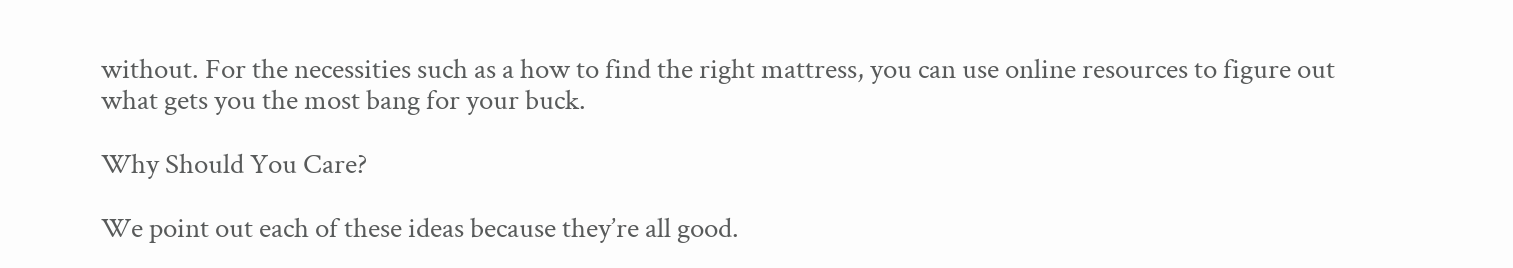without. For the necessities such as a how to find the right mattress, you can use online resources to figure out what gets you the most bang for your buck.

Why Should You Care?

We point out each of these ideas because they’re all good.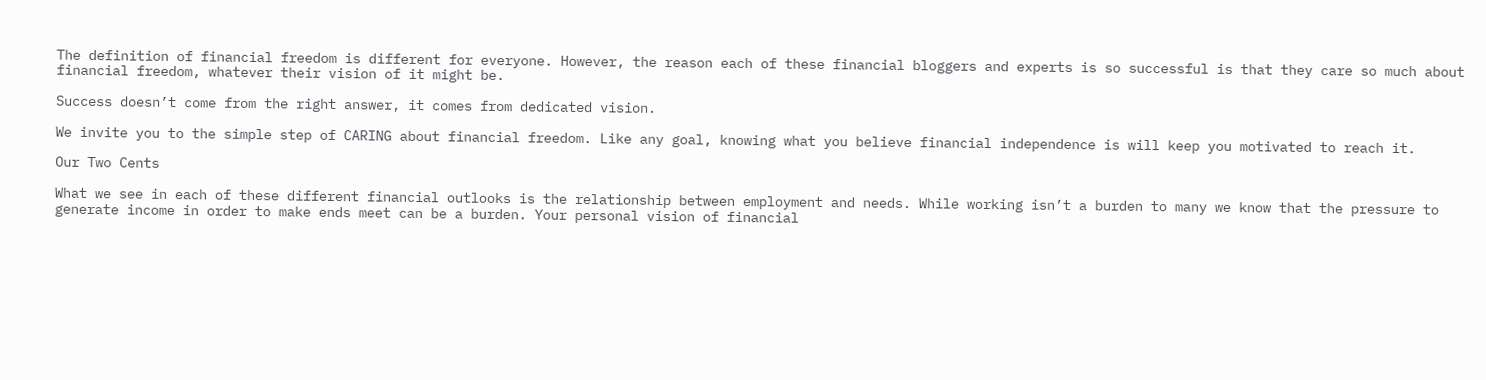The definition of financial freedom is different for everyone. However, the reason each of these financial bloggers and experts is so successful is that they care so much about financial freedom, whatever their vision of it might be.

Success doesn’t come from the right answer, it comes from dedicated vision.

We invite you to the simple step of CARING about financial freedom. Like any goal, knowing what you believe financial independence is will keep you motivated to reach it.

Our Two Cents

What we see in each of these different financial outlooks is the relationship between employment and needs. While working isn’t a burden to many we know that the pressure to generate income in order to make ends meet can be a burden. Your personal vision of financial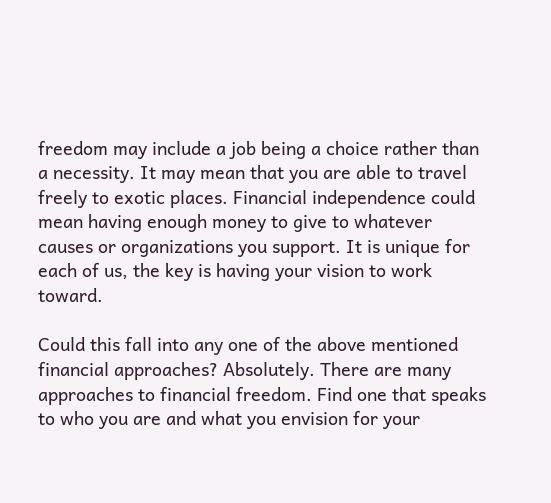freedom may include a job being a choice rather than a necessity. It may mean that you are able to travel freely to exotic places. Financial independence could mean having enough money to give to whatever causes or organizations you support. It is unique for each of us, the key is having your vision to work toward.

Could this fall into any one of the above mentioned financial approaches? Absolutely. There are many approaches to financial freedom. Find one that speaks to who you are and what you envision for your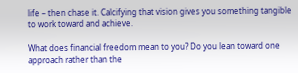life – then chase it. Calcifying that vision gives you something tangible to work toward and achieve.

What does financial freedom mean to you? Do you lean toward one approach rather than the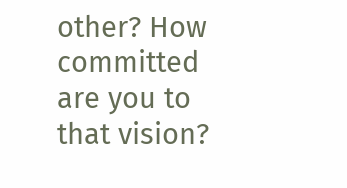other? How committed are you to that vision?